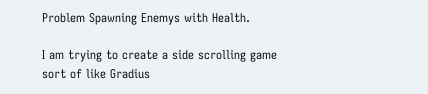Problem Spawning Enemys with Health.

I am trying to create a side scrolling game sort of like Gradius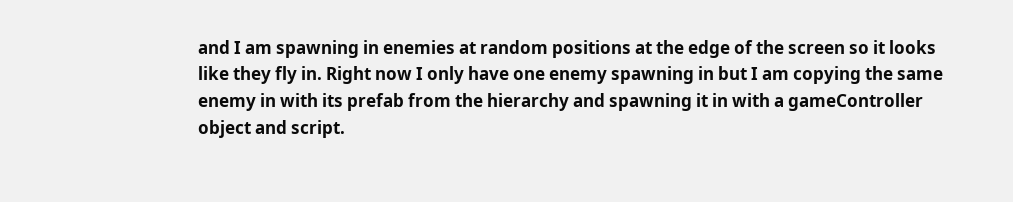and I am spawning in enemies at random positions at the edge of the screen so it looks like they fly in. Right now I only have one enemy spawning in but I am copying the same enemy in with its prefab from the hierarchy and spawning it in with a gameController object and script.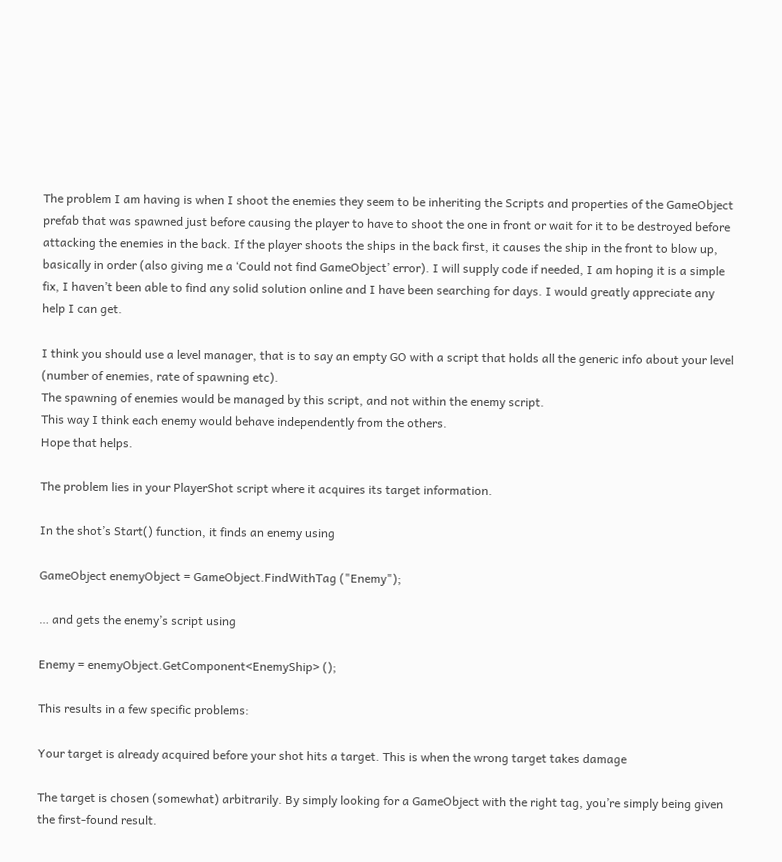The problem I am having is when I shoot the enemies they seem to be inheriting the Scripts and properties of the GameObject prefab that was spawned just before causing the player to have to shoot the one in front or wait for it to be destroyed before attacking the enemies in the back. If the player shoots the ships in the back first, it causes the ship in the front to blow up, basically in order (also giving me a ‘Could not find GameObject’ error). I will supply code if needed, I am hoping it is a simple fix, I haven’t been able to find any solid solution online and I have been searching for days. I would greatly appreciate any help I can get.

I think you should use a level manager, that is to say an empty GO with a script that holds all the generic info about your level (number of enemies, rate of spawning etc).
The spawning of enemies would be managed by this script, and not within the enemy script.
This way I think each enemy would behave independently from the others.
Hope that helps.

The problem lies in your PlayerShot script where it acquires its target information.

In the shot’s Start() function, it finds an enemy using

GameObject enemyObject = GameObject.FindWithTag ("Enemy");

… and gets the enemy’s script using

Enemy = enemyObject.GetComponent<EnemyShip> ();

This results in a few specific problems:

Your target is already acquired before your shot hits a target. This is when the wrong target takes damage

The target is chosen (somewhat) arbitrarily. By simply looking for a GameObject with the right tag, you’re simply being given the first-found result.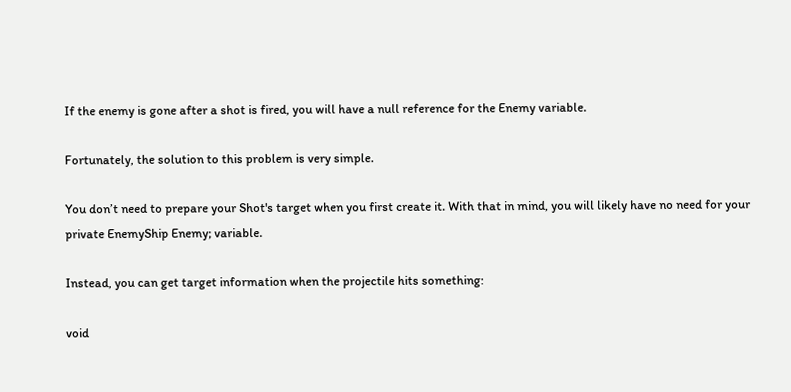If the enemy is gone after a shot is fired, you will have a null reference for the Enemy variable.

Fortunately, the solution to this problem is very simple.

You don’t need to prepare your Shot's target when you first create it. With that in mind, you will likely have no need for your private EnemyShip Enemy; variable.

Instead, you can get target information when the projectile hits something:

void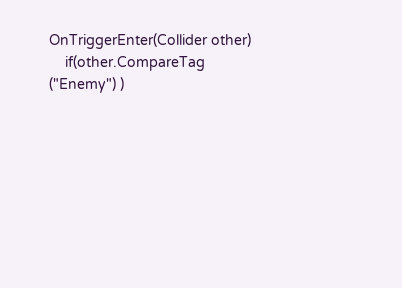OnTriggerEnter(Collider other)
    if(other.CompareTag ("Enemy") )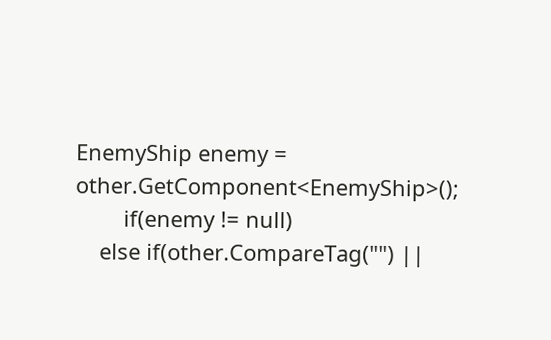EnemyShip enemy = other.GetComponent<EnemyShip>();
        if(enemy != null)
    else if(other.CompareTag("") ||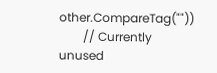other.CompareTag(""))
        // Currently unused